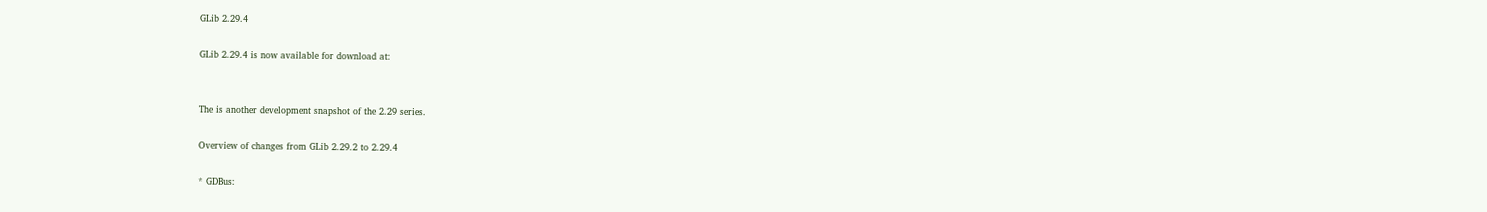GLib 2.29.4

GLib 2.29.4 is now available for download at:


The is another development snapshot of the 2.29 series.

Overview of changes from GLib 2.29.2 to 2.29.4

* GDBus: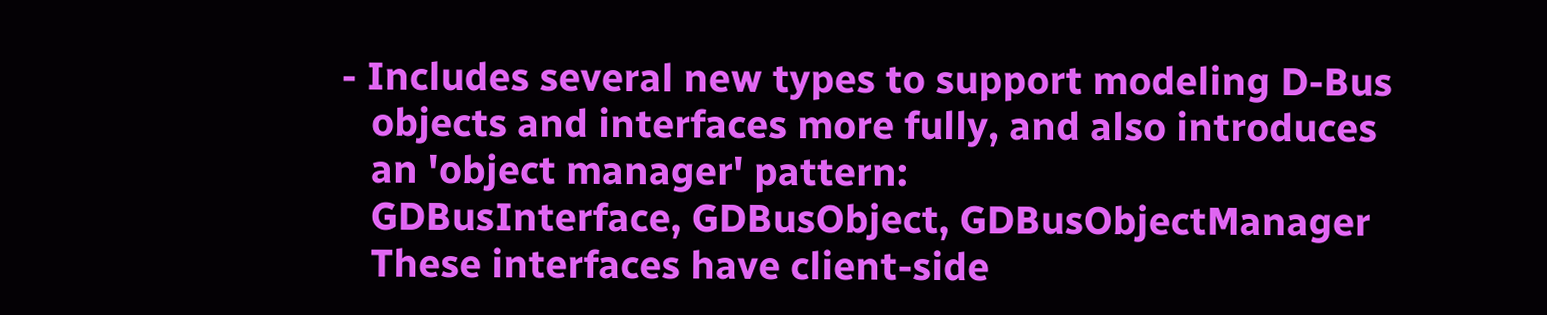- Includes several new types to support modeling D-Bus
   objects and interfaces more fully, and also introduces
   an 'object manager' pattern:
   GDBusInterface, GDBusObject, GDBusObjectManager
   These interfaces have client-side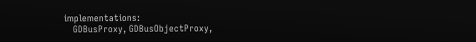implementations:
   GDBusProxy, GDBusObjectProxy,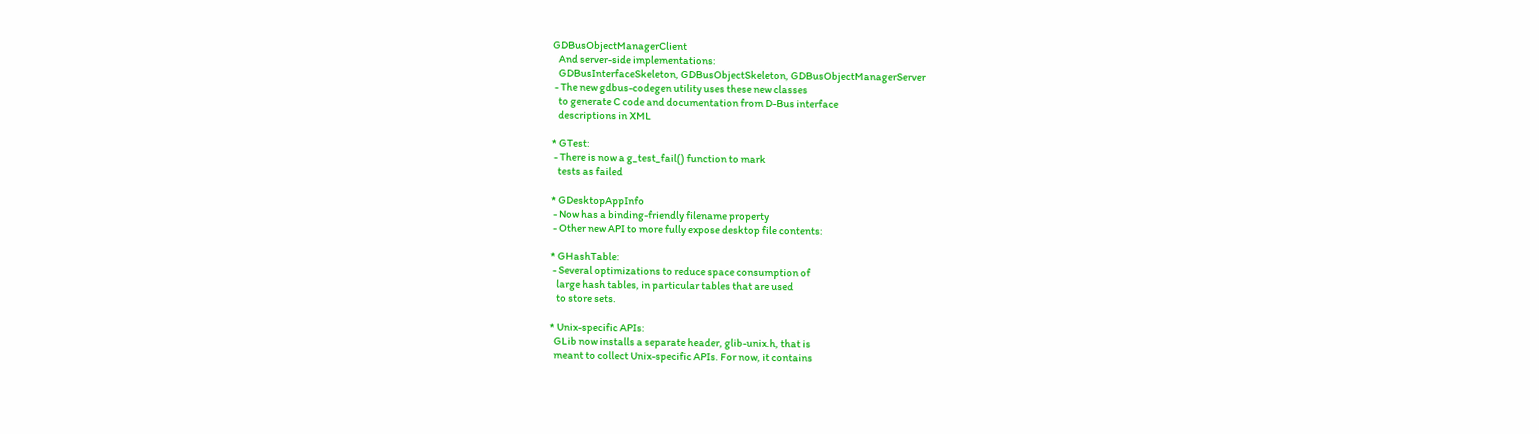GDBusObjectManagerClient
   And server-side implementations:
   GDBusInterfaceSkeleton, GDBusObjectSkeleton, GDBusObjectManagerServer
 - The new gdbus-codegen utility uses these new classes
   to generate C code and documentation from D-Bus interface
   descriptions in XML

* GTest:
 - There is now a g_test_fail() function to mark
   tests as failed

* GDesktopAppInfo
 - Now has a binding-friendly filename property
 - Other new API to more fully expose desktop file contents:

* GHashTable:
 - Several optimizations to reduce space consumption of
   large hash tables, in particular tables that are used
   to store sets.

* Unix-specific APIs:
  GLib now installs a separate header, glib-unix.h, that is
  meant to collect Unix-specific APIs. For now, it contains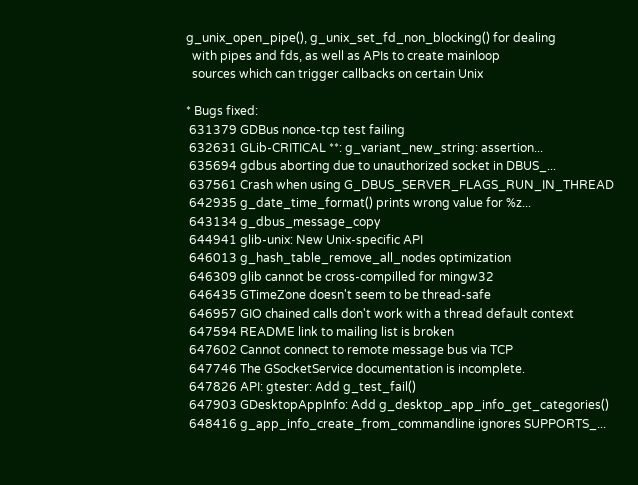g_unix_open_pipe(), g_unix_set_fd_non_blocking() for dealing
  with pipes and fds, as well as APIs to create mainloop
  sources which can trigger callbacks on certain Unix

* Bugs fixed:
 631379 GDBus nonce-tcp test failing
 632631 GLib-CRITICAL **: g_variant_new_string: assertion...
 635694 gdbus aborting due to unauthorized socket in DBUS_...
 637561 Crash when using G_DBUS_SERVER_FLAGS_RUN_IN_THREAD
 642935 g_date_time_format() prints wrong value for %z...
 643134 g_dbus_message_copy
 644941 glib-unix: New Unix-specific API
 646013 g_hash_table_remove_all_nodes optimization
 646309 glib cannot be cross-compilled for mingw32
 646435 GTimeZone doesn't seem to be thread-safe
 646957 GIO chained calls don't work with a thread default context
 647594 README link to mailing list is broken
 647602 Cannot connect to remote message bus via TCP
 647746 The GSocketService documentation is incomplete.
 647826 API: gtester: Add g_test_fail()
 647903 GDesktopAppInfo: Add g_desktop_app_info_get_categories()
 648416 g_app_info_create_from_commandline ignores SUPPORTS_...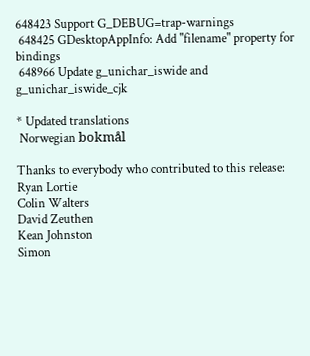648423 Support G_DEBUG=trap-warnings
 648425 GDesktopAppInfo: Add "filename" property for bindings
 648966 Update g_unichar_iswide and g_unichar_iswide_cjk

* Updated translations
 Norwegian bokmål

Thanks to everybody who contributed to this release:
Ryan Lortie
Colin Walters
David Zeuthen
Kean Johnston
Simon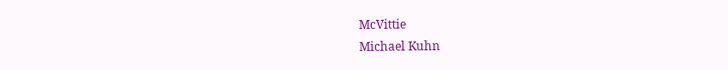McVittie
Michael Kuhn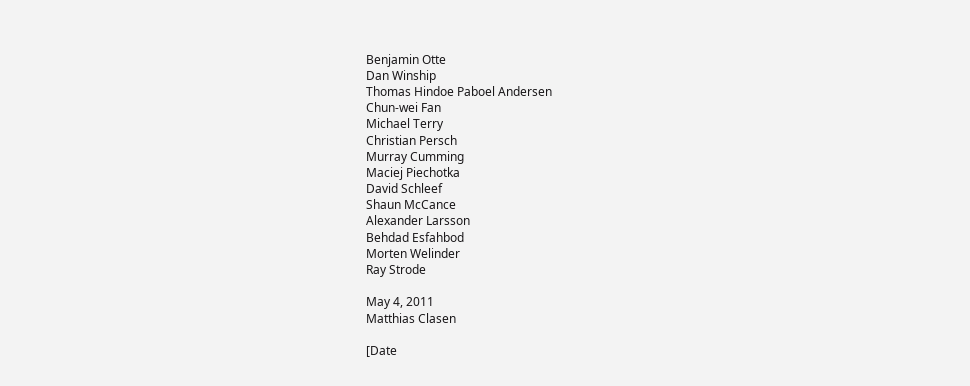Benjamin Otte
Dan Winship
Thomas Hindoe Paboel Andersen
Chun-wei Fan
Michael Terry
Christian Persch
Murray Cumming
Maciej Piechotka
David Schleef
Shaun McCance
Alexander Larsson
Behdad Esfahbod
Morten Welinder
Ray Strode

May 4, 2011
Matthias Clasen

[Date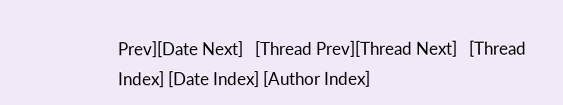Prev][Date Next]   [Thread Prev][Thread Next]   [Thread Index] [Date Index] [Author Index]